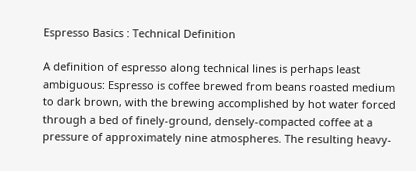Espresso Basics : Technical Definition

A definition of espresso along technical lines is perhaps least ambiguous: Espresso is coffee brewed from beans roasted medium to dark brown, with the brewing accomplished by hot water forced through a bed of finely-ground, densely-compacted coffee at a pressure of approximately nine atmospheres. The resulting heavy-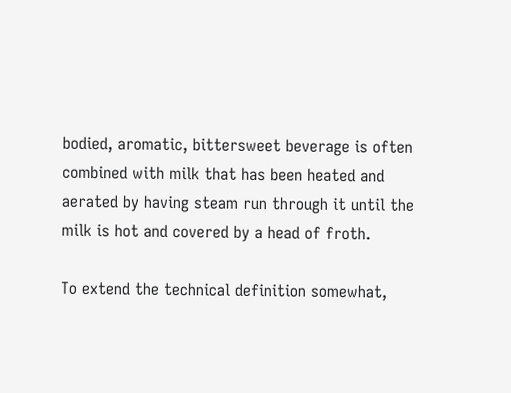bodied, aromatic, bittersweet beverage is often combined with milk that has been heated and aerated by having steam run through it until the milk is hot and covered by a head of froth.

To extend the technical definition somewhat,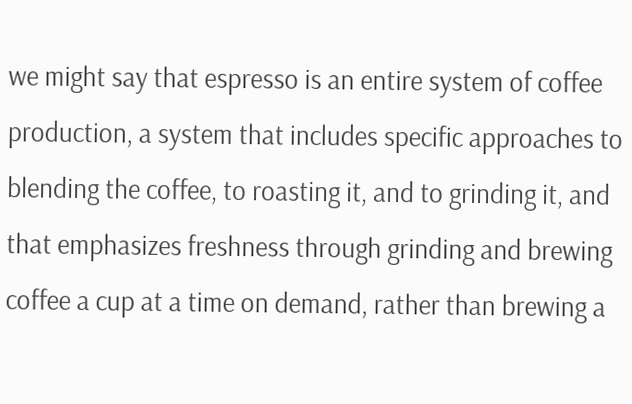we might say that espresso is an entire system of coffee production, a system that includes specific approaches to blending the coffee, to roasting it, and to grinding it, and that emphasizes freshness through grinding and brewing coffee a cup at a time on demand, rather than brewing a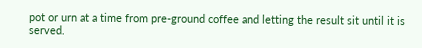pot or urn at a time from pre-ground coffee and letting the result sit until it is served.